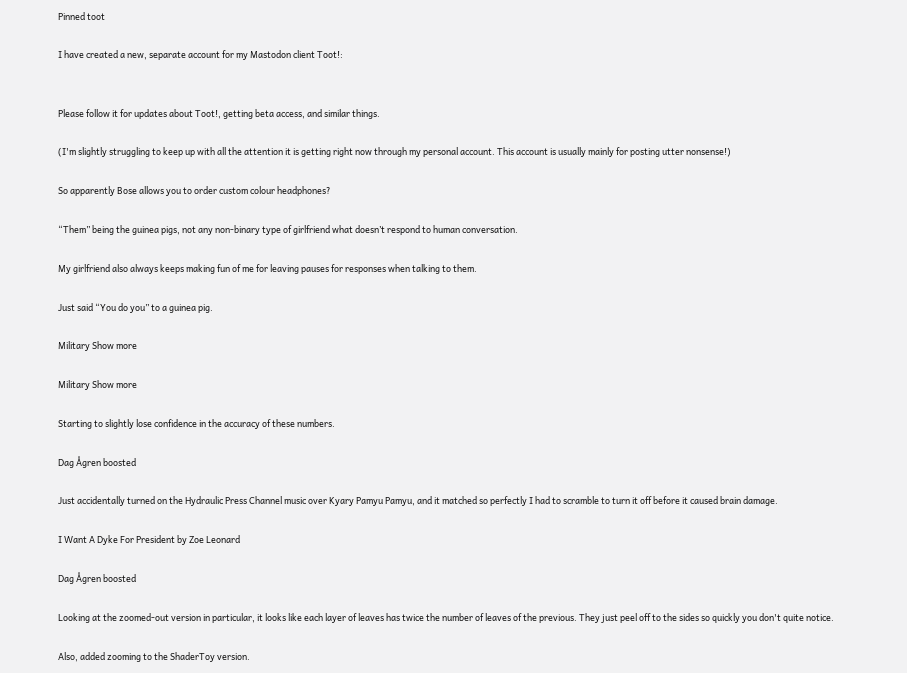Pinned toot

I have created a new, separate account for my Mastodon client Toot!:


Please follow it for updates about Toot!, getting beta access, and similar things.

(I'm slightly struggling to keep up with all the attention it is getting right now through my personal account. This account is usually mainly for posting utter nonsense!)

So apparently Bose allows you to order custom colour headphones?

“Them” being the guinea pigs, not any non-binary type of girlfriend what doesn’t respond to human conversation.

My girlfriend also always keeps making fun of me for leaving pauses for responses when talking to them.

Just said “You do you” to a guinea pig.

Military Show more

Military Show more

Starting to slightly lose confidence in the accuracy of these numbers.

Dag Ågren boosted

Just accidentally turned on the Hydraulic Press Channel music over Kyary Pamyu Pamyu, and it matched so perfectly I had to scramble to turn it off before it caused brain damage.

I Want A Dyke For President by Zoe Leonard

Dag Ågren boosted

Looking at the zoomed-out version in particular, it looks like each layer of leaves has twice the number of leaves of the previous. They just peel off to the sides so quickly you don't quite notice.

Also, added zooming to the ShaderToy version.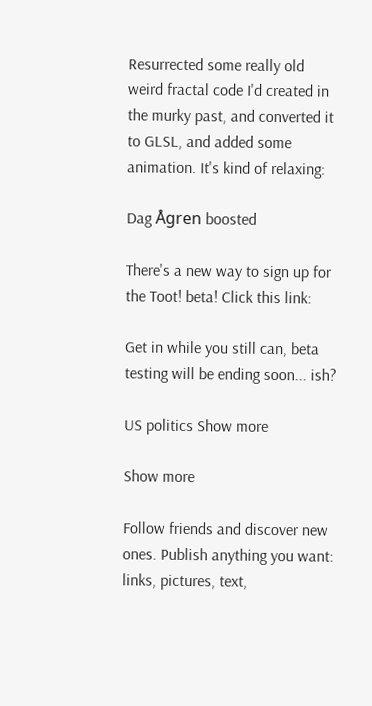Resurrected some really old weird fractal code I'd created in the murky past, and converted it to GLSL, and added some animation. It's kind of relaxing:

Dag Ågren boosted

There's a new way to sign up for the Toot! beta! Click this link:

Get in while you still can, beta testing will be ending soon... ish?

US politics Show more

Show more

Follow friends and discover new ones. Publish anything you want: links, pictures, text,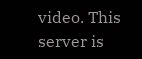video. This server is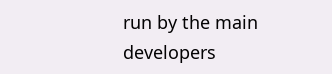run by the main developers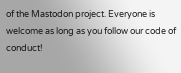of the Mastodon project. Everyone is welcome as long as you follow our code of conduct!